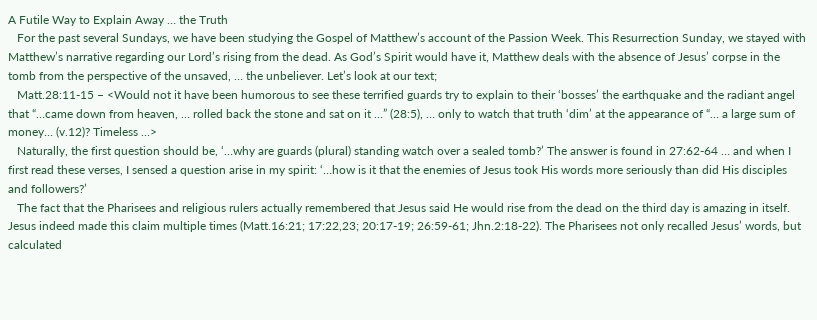A Futile Way to Explain Away … the Truth
   For the past several Sundays, we have been studying the Gospel of Matthew’s account of the Passion Week. This Resurrection Sunday, we stayed with Matthew’s narrative regarding our Lord’s rising from the dead. As God’s Spirit would have it, Matthew deals with the absence of Jesus’ corpse in the tomb from the perspective of the unsaved, … the unbeliever. Let’s look at our text;
   Matt.28:11-15 – <Would not it have been humorous to see these terrified guards try to explain to their ‘bosses’ the earthquake and the radiant angel that “…came down from heaven, … rolled back the stone and sat on it …” (28:5), … only to watch that truth ‘dim’ at the appearance of “… a large sum of money… (v.12)? Timeless …>
   Naturally, the first question should be, ‘…why are guards (plural) standing watch over a sealed tomb?’ The answer is found in 27:62-64 … and when I first read these verses, I sensed a question arise in my spirit: ‘…how is it that the enemies of Jesus took His words more seriously than did His disciples and followers?’
   The fact that the Pharisees and religious rulers actually remembered that Jesus said He would rise from the dead on the third day is amazing in itself. Jesus indeed made this claim multiple times (Matt.16:21; 17:22,23; 20:17-19; 26:59-61; Jhn.2:18-22). The Pharisees not only recalled Jesus’ words, but calculated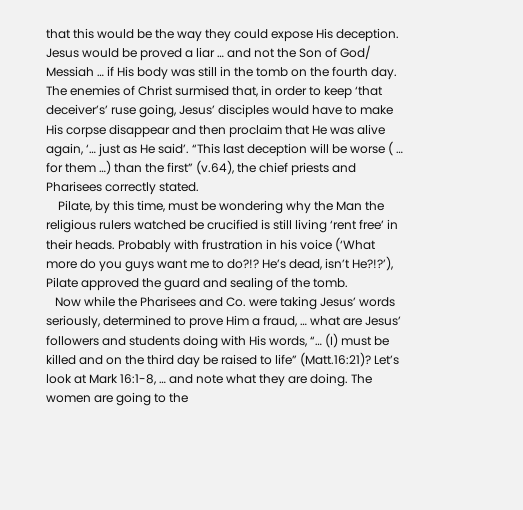that this would be the way they could expose His deception. Jesus would be proved a liar … and not the Son of God/ Messiah … if His body was still in the tomb on the fourth day. The enemies of Christ surmised that, in order to keep ‘that deceiver’s’ ruse going, Jesus’ disciples would have to make His corpse disappear and then proclaim that He was alive again, ‘… just as He said’. “This last deception will be worse ( … for them …) than the first” (v.64), the chief priests and Pharisees correctly stated.
    Pilate, by this time, must be wondering why the Man the religious rulers watched be crucified is still living ‘rent free’ in their heads. Probably with frustration in his voice (‘What more do you guys want me to do?!? He’s dead, isn’t He?!?’), Pilate approved the guard and sealing of the tomb.
   Now while the Pharisees and Co. were taking Jesus’ words seriously, determined to prove Him a fraud, … what are Jesus’ followers and students doing with His words, “… (I) must be killed and on the third day be raised to life” (Matt.16:21)? Let’s look at Mark 16:1-8, … and note what they are doing. The women are going to the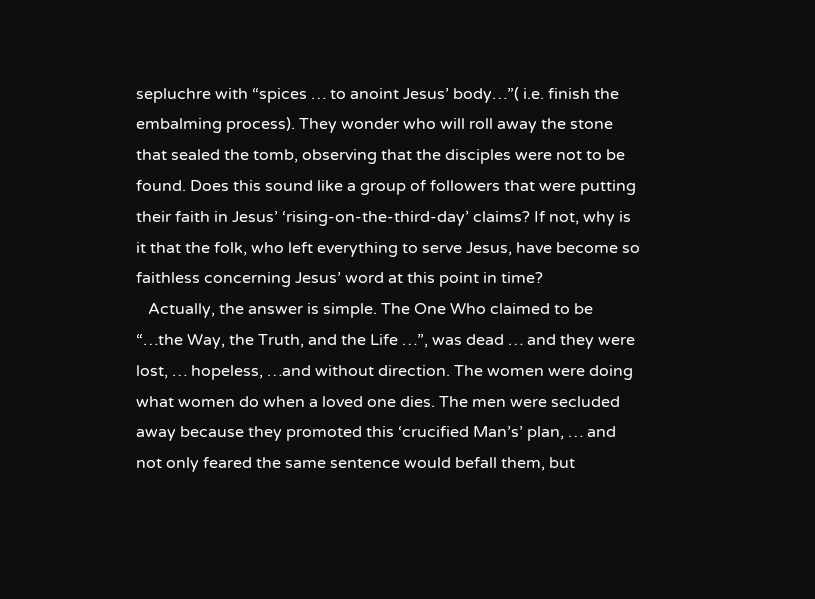sepluchre with “spices … to anoint Jesus’ body…”( i.e. finish the embalming process). They wonder who will roll away the stone that sealed the tomb, observing that the disciples were not to be found. Does this sound like a group of followers that were putting their faith in Jesus’ ‘rising-on-the-third-day’ claims? If not, why is it that the folk, who left everything to serve Jesus, have become so faithless concerning Jesus’ word at this point in time?
   Actually, the answer is simple. The One Who claimed to be “…the Way, the Truth, and the Life …”, was dead … and they were lost, … hopeless, …and without direction. The women were doing what women do when a loved one dies. The men were secluded away because they promoted this ‘crucified Man’s’ plan, … and not only feared the same sentence would befall them, but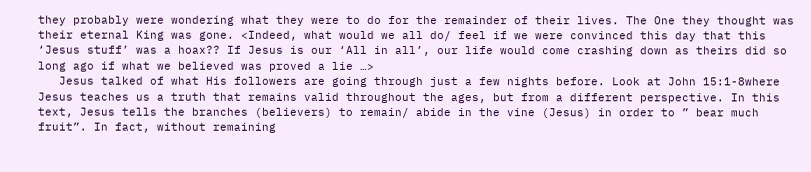they probably were wondering what they were to do for the remainder of their lives. The One they thought was their eternal King was gone. <Indeed, what would we all do/ feel if we were convinced this day that this ‘Jesus stuff’ was a hoax?? If Jesus is our ‘All in all’, our life would come crashing down as theirs did so long ago if what we believed was proved a lie …>
   Jesus talked of what His followers are going through just a few nights before. Look at John 15:1-8where Jesus teaches us a truth that remains valid throughout the ages, but from a different perspective. In this text, Jesus tells the branches (believers) to remain/ abide in the vine (Jesus) in order to ” bear much fruit”. In fact, without remaining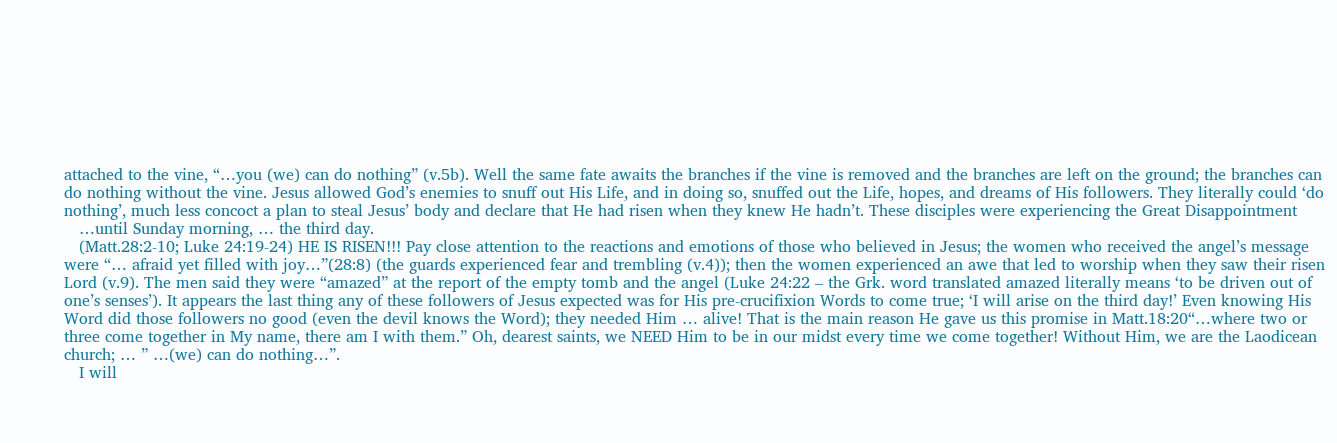attached to the vine, “…you (we) can do nothing” (v.5b). Well the same fate awaits the branches if the vine is removed and the branches are left on the ground; the branches can do nothing without the vine. Jesus allowed God’s enemies to snuff out His Life, and in doing so, snuffed out the Life, hopes, and dreams of His followers. They literally could ‘do nothing’, much less concoct a plan to steal Jesus’ body and declare that He had risen when they knew He hadn’t. These disciples were experiencing the Great Disappointment
   …until Sunday morning, … the third day.
   (Matt.28:2-10; Luke 24:19-24) HE IS RISEN!!! Pay close attention to the reactions and emotions of those who believed in Jesus; the women who received the angel’s message were “… afraid yet filled with joy…”(28:8) (the guards experienced fear and trembling (v.4)); then the women experienced an awe that led to worship when they saw their risen Lord (v.9). The men said they were “amazed” at the report of the empty tomb and the angel (Luke 24:22 – the Grk. word translated amazed literally means ‘to be driven out of one’s senses’). It appears the last thing any of these followers of Jesus expected was for His pre-crucifixion Words to come true; ‘I will arise on the third day!’ Even knowing His Word did those followers no good (even the devil knows the Word); they needed Him … alive! That is the main reason He gave us this promise in Matt.18:20“…where two or three come together in My name, there am I with them.” Oh, dearest saints, we NEED Him to be in our midst every time we come together! Without Him, we are the Laodicean church; … ” …(we) can do nothing…”.
   I will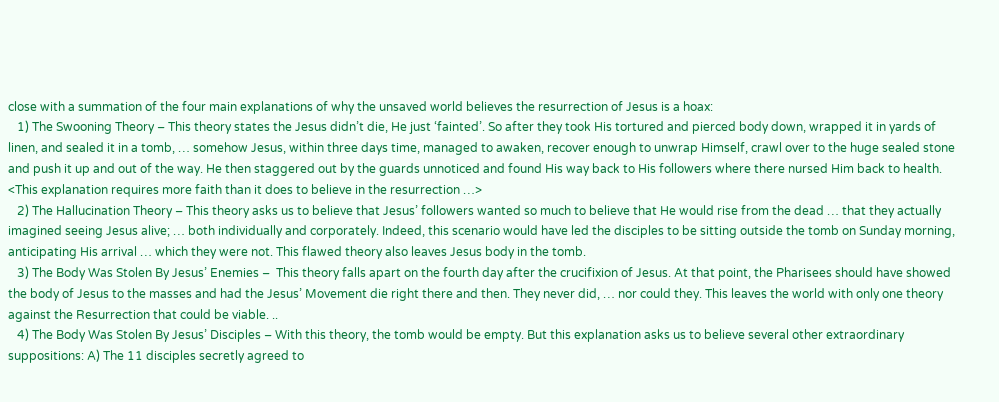close with a summation of the four main explanations of why the unsaved world believes the resurrection of Jesus is a hoax:
   1) The Swooning Theory – This theory states the Jesus didn’t die, He just ‘fainted’. So after they took His tortured and pierced body down, wrapped it in yards of linen, and sealed it in a tomb, … somehow Jesus, within three days time, managed to awaken, recover enough to unwrap Himself, crawl over to the huge sealed stone and push it up and out of the way. He then staggered out by the guards unnoticed and found His way back to His followers where there nursed Him back to health. <This explanation requires more faith than it does to believe in the resurrection …>
   2) The Hallucination Theory – This theory asks us to believe that Jesus’ followers wanted so much to believe that He would rise from the dead … that they actually imagined seeing Jesus alive; … both individually and corporately. Indeed, this scenario would have led the disciples to be sitting outside the tomb on Sunday morning, anticipating His arrival … which they were not. This flawed theory also leaves Jesus body in the tomb.
   3) The Body Was Stolen By Jesus’ Enemies –  This theory falls apart on the fourth day after the crucifixion of Jesus. At that point, the Pharisees should have showed the body of Jesus to the masses and had the Jesus’ Movement die right there and then. They never did, … nor could they. This leaves the world with only one theory against the Resurrection that could be viable. ..
   4) The Body Was Stolen By Jesus’ Disciples – With this theory, the tomb would be empty. But this explanation asks us to believe several other extraordinary suppositions: A) The 11 disciples secretly agreed to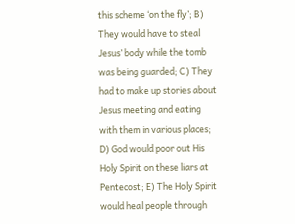this scheme ‘on the fly’; B) They would have to steal Jesus’ body while the tomb was being guarded; C) They had to make up stories about Jesus meeting and eating with them in various places; D) God would poor out His Holy Spirit on these liars at Pentecost; E) The Holy Spirit would heal people through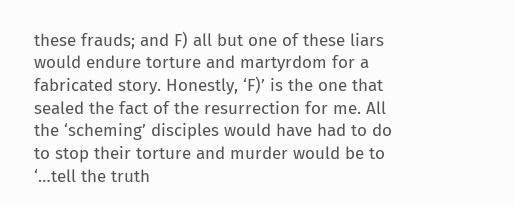these frauds; and F) all but one of these liars would endure torture and martyrdom for a fabricated story. Honestly, ‘F)’ is the one that sealed the fact of the resurrection for me. All the ‘scheming’ disciples would have had to do to stop their torture and murder would be to ‘…tell the truth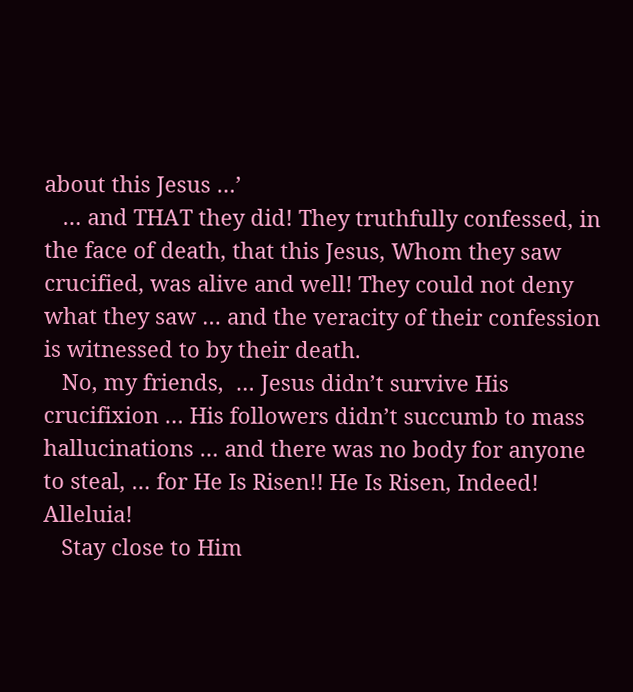about this Jesus …’
   … and THAT they did! They truthfully confessed, in the face of death, that this Jesus, Whom they saw crucified, was alive and well! They could not deny what they saw … and the veracity of their confession is witnessed to by their death.
   No, my friends,  … Jesus didn’t survive His crucifixion … His followers didn’t succumb to mass hallucinations … and there was no body for anyone to steal, … for He Is Risen!! He Is Risen, Indeed! Alleluia!
   Stay close to Him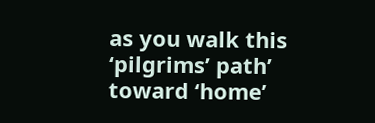as you walk this ‘pilgrims’ path’ toward ‘home’